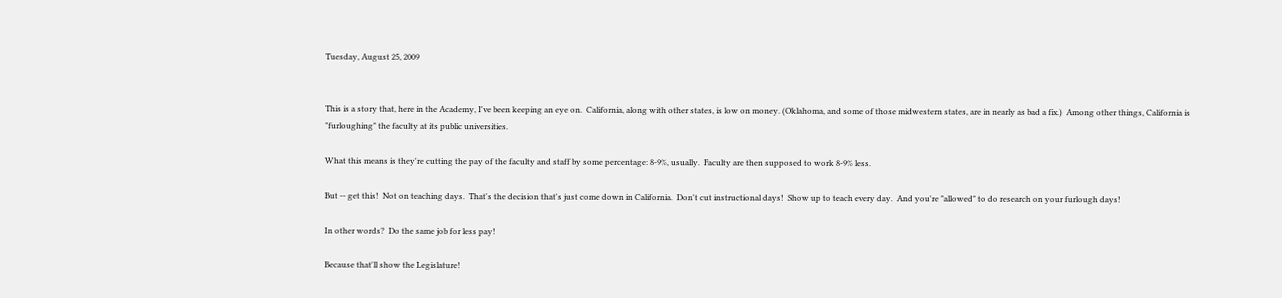Tuesday, August 25, 2009


This is a story that, here in the Academy, I've been keeping an eye on.  California, along with other states, is low on money. (Oklahoma, and some of those midwestern states, are in nearly as bad a fix.)  Among other things, California is "furloughing" the faculty at its public universities.

What this means is they're cutting the pay of the faculty and staff by some percentage: 8-9%, usually.  Faculty are then supposed to work 8-9% less.

But -- get this!  Not on teaching days.  That's the decision that's just come down in California.  Don't cut instructional days!  Show up to teach every day.  And you're "allowed" to do research on your furlough days!

In other words?  Do the same job for less pay!

Because that'll show the Legislature!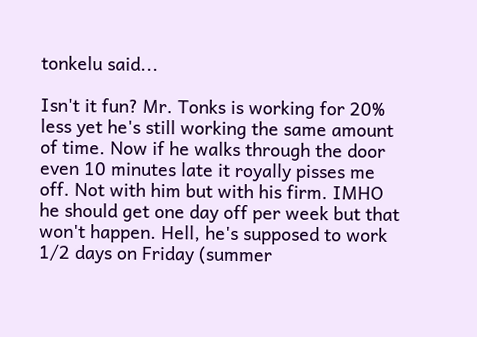tonkelu said...

Isn't it fun? Mr. Tonks is working for 20% less yet he's still working the same amount of time. Now if he walks through the door even 10 minutes late it royally pisses me off. Not with him but with his firm. IMHO he should get one day off per week but that won't happen. Hell, he's supposed to work 1/2 days on Friday (summer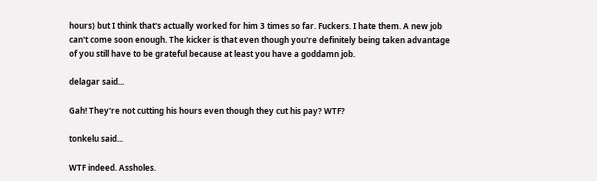hours) but I think that's actually worked for him 3 times so far. Fuckers. I hate them. A new job can't come soon enough. The kicker is that even though you're definitely being taken advantage of you still have to be grateful because at least you have a goddamn job.

delagar said...

Gah! They're not cutting his hours even though they cut his pay? WTF?

tonkelu said...

WTF indeed. Assholes.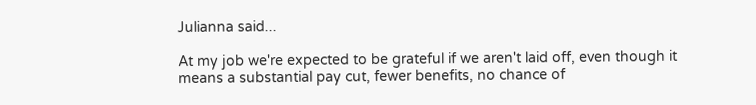Julianna said...

At my job we're expected to be grateful if we aren't laid off, even though it means a substantial pay cut, fewer benefits, no chance of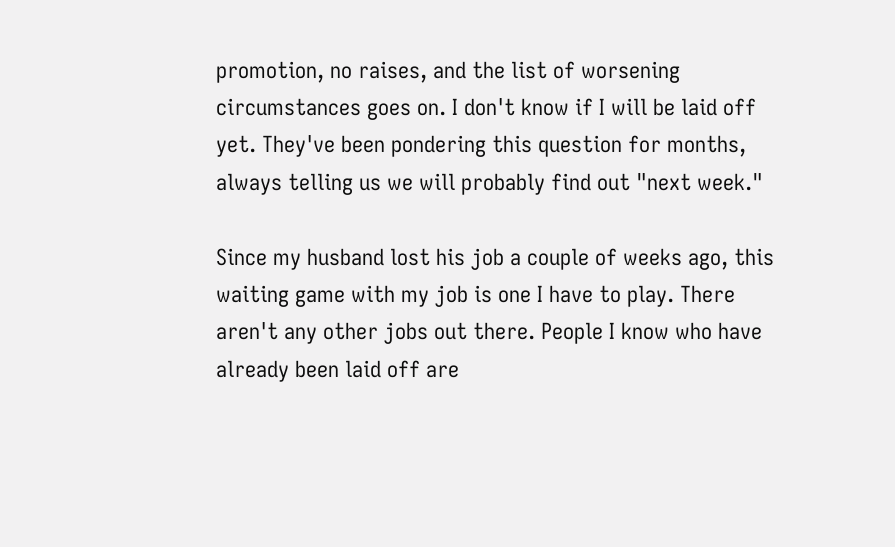promotion, no raises, and the list of worsening circumstances goes on. I don't know if I will be laid off yet. They've been pondering this question for months, always telling us we will probably find out "next week."

Since my husband lost his job a couple of weeks ago, this waiting game with my job is one I have to play. There aren't any other jobs out there. People I know who have already been laid off are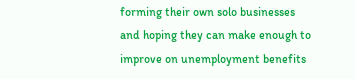forming their own solo businesses and hoping they can make enough to improve on unemployment benefits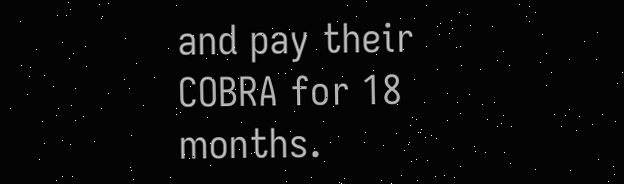and pay their COBRA for 18 months.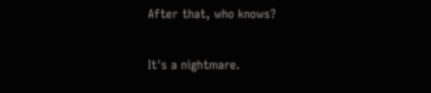After that, who knows?

It's a nightmare.